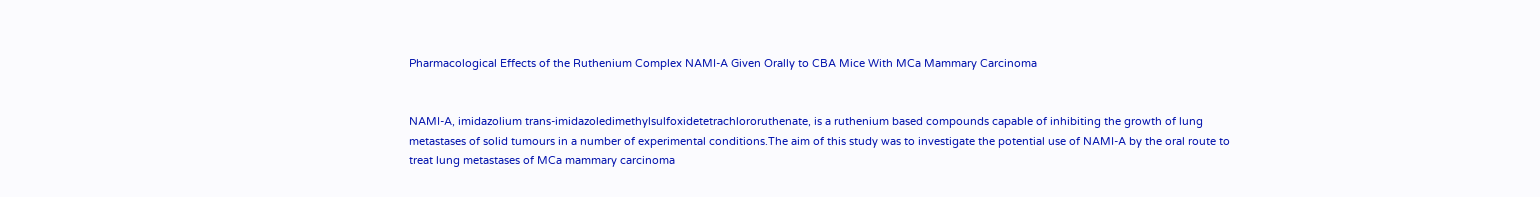Pharmacological Effects of the Ruthenium Complex NAMI-A Given Orally to CBA Mice With MCa Mammary Carcinoma


NAMI-A, imidazolium trans-imidazoledimethylsulfoxidetetrachlororuthenate, is a ruthenium based compounds capable of inhibiting the growth of lung metastases of solid tumours in a number of experimental conditions.The aim of this study was to investigate the potential use of NAMI-A by the oral route to treat lung metastases of MCa mammary carcinoma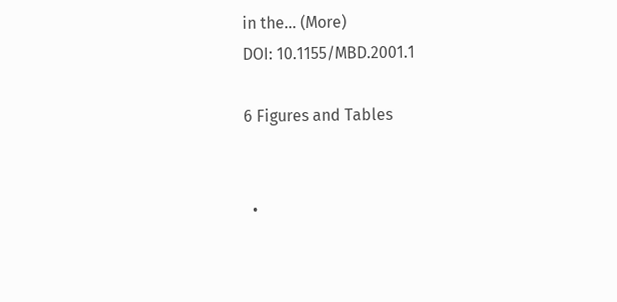in the… (More)
DOI: 10.1155/MBD.2001.1

6 Figures and Tables


  •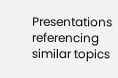Presentations referencing similar topics